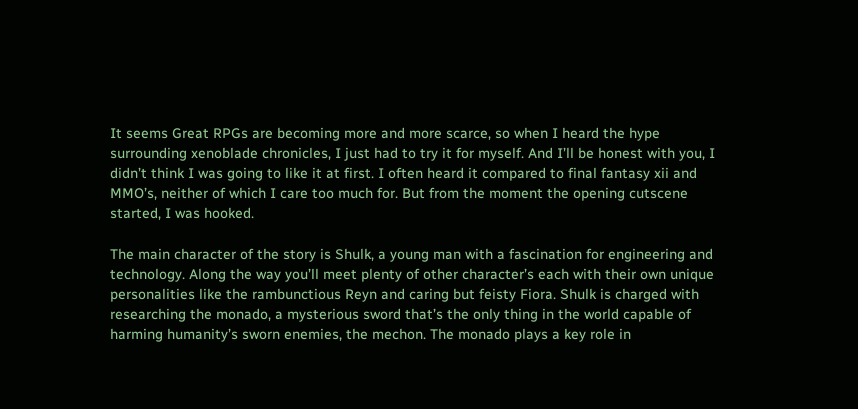It seems Great RPGs are becoming more and more scarce, so when I heard the hype surrounding xenoblade chronicles, I just had to try it for myself. And I’ll be honest with you, I didn’t think I was going to like it at first. I often heard it compared to final fantasy xii and MMO’s, neither of which I care too much for. But from the moment the opening cutscene started, I was hooked.

The main character of the story is Shulk, a young man with a fascination for engineering and technology. Along the way you’ll meet plenty of other character’s each with their own unique personalities like the rambunctious Reyn and caring but feisty Fiora. Shulk is charged with researching the monado, a mysterious sword that’s the only thing in the world capable of harming humanity’s sworn enemies, the mechon. The monado plays a key role in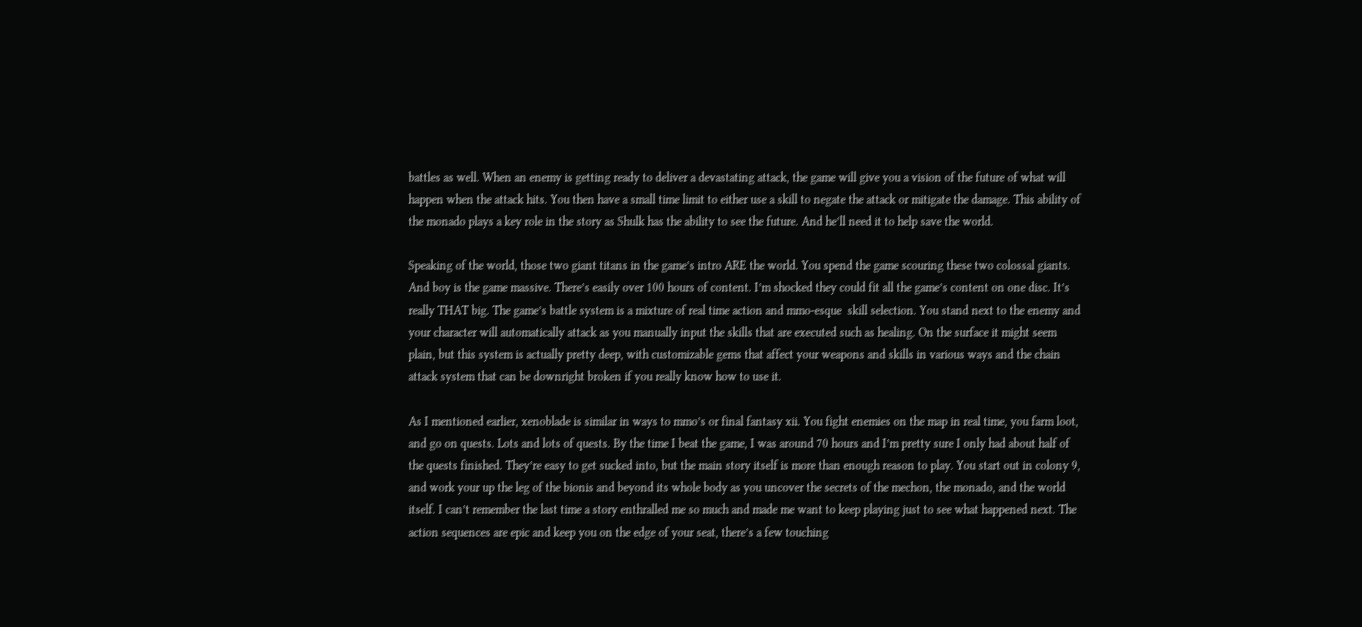battles as well. When an enemy is getting ready to deliver a devastating attack, the game will give you a vision of the future of what will happen when the attack hits. You then have a small time limit to either use a skill to negate the attack or mitigate the damage. This ability of the monado plays a key role in the story as Shulk has the ability to see the future. And he’ll need it to help save the world.

Speaking of the world, those two giant titans in the game’s intro ARE the world. You spend the game scouring these two colossal giants. And boy is the game massive. There’s easily over 100 hours of content. I’m shocked they could fit all the game’s content on one disc. It’s really THAT big. The game’s battle system is a mixture of real time action and mmo-esque  skill selection. You stand next to the enemy and your character will automatically attack as you manually input the skills that are executed such as healing. On the surface it might seem plain, but this system is actually pretty deep, with customizable gems that affect your weapons and skills in various ways and the chain attack system that can be downright broken if you really know how to use it.

As I mentioned earlier, xenoblade is similar in ways to mmo’s or final fantasy xii. You fight enemies on the map in real time, you farm loot, and go on quests. Lots and lots of quests. By the time I beat the game, I was around 70 hours and I’m pretty sure I only had about half of the quests finished. They’re easy to get sucked into, but the main story itself is more than enough reason to play. You start out in colony 9, and work your up the leg of the bionis and beyond its whole body as you uncover the secrets of the mechon, the monado, and the world itself. I can’t remember the last time a story enthralled me so much and made me want to keep playing just to see what happened next. The action sequences are epic and keep you on the edge of your seat, there’s a few touching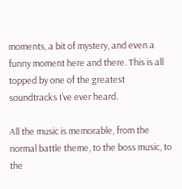moments, a bit of mystery, and even a funny moment here and there. This is all topped by one of the greatest soundtracks I’ve ever heard.

All the music is memorable, from the normal battle theme, to the boss music, to the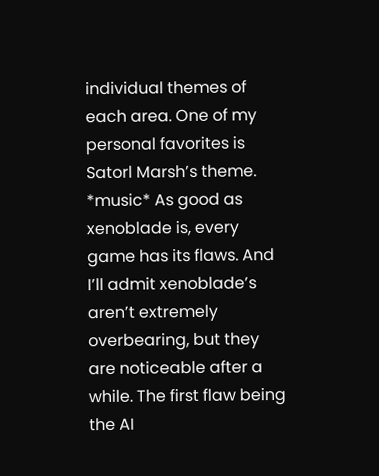individual themes of each area. One of my personal favorites is Satorl Marsh’s theme. *music* As good as xenoblade is, every game has its flaws. And I’ll admit xenoblade’s aren’t extremely overbearing, but they are noticeable after a while. The first flaw being the AI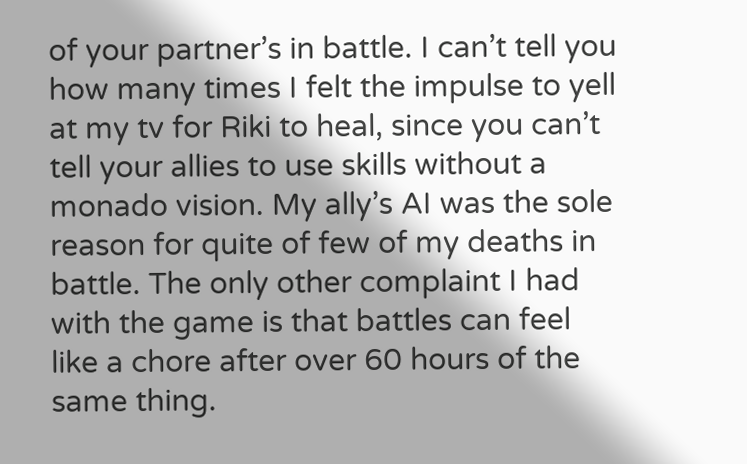of your partner’s in battle. I can’t tell you how many times I felt the impulse to yell at my tv for Riki to heal, since you can’t tell your allies to use skills without a monado vision. My ally’s AI was the sole reason for quite of few of my deaths in battle. The only other complaint I had with the game is that battles can feel like a chore after over 60 hours of the same thing.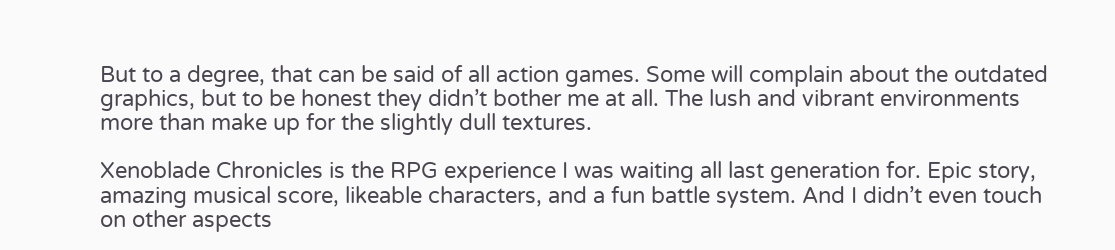But to a degree, that can be said of all action games. Some will complain about the outdated graphics, but to be honest they didn’t bother me at all. The lush and vibrant environments more than make up for the slightly dull textures.

Xenoblade Chronicles is the RPG experience I was waiting all last generation for. Epic story, amazing musical score, likeable characters, and a fun battle system. And I didn’t even touch on other aspects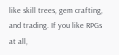like skill trees, gem crafting, and trading. If you like RPGs at all,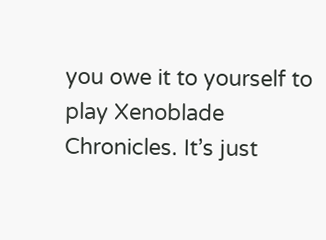you owe it to yourself to play Xenoblade Chronicles. It’s just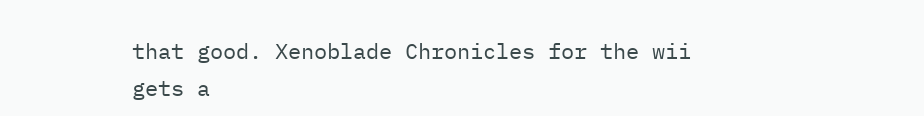that good. Xenoblade Chronicles for the wii gets a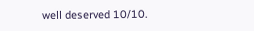well deserved 10/10.